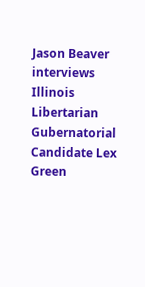Jason Beaver interviews Illinois Libertarian Gubernatorial Candidate Lex Green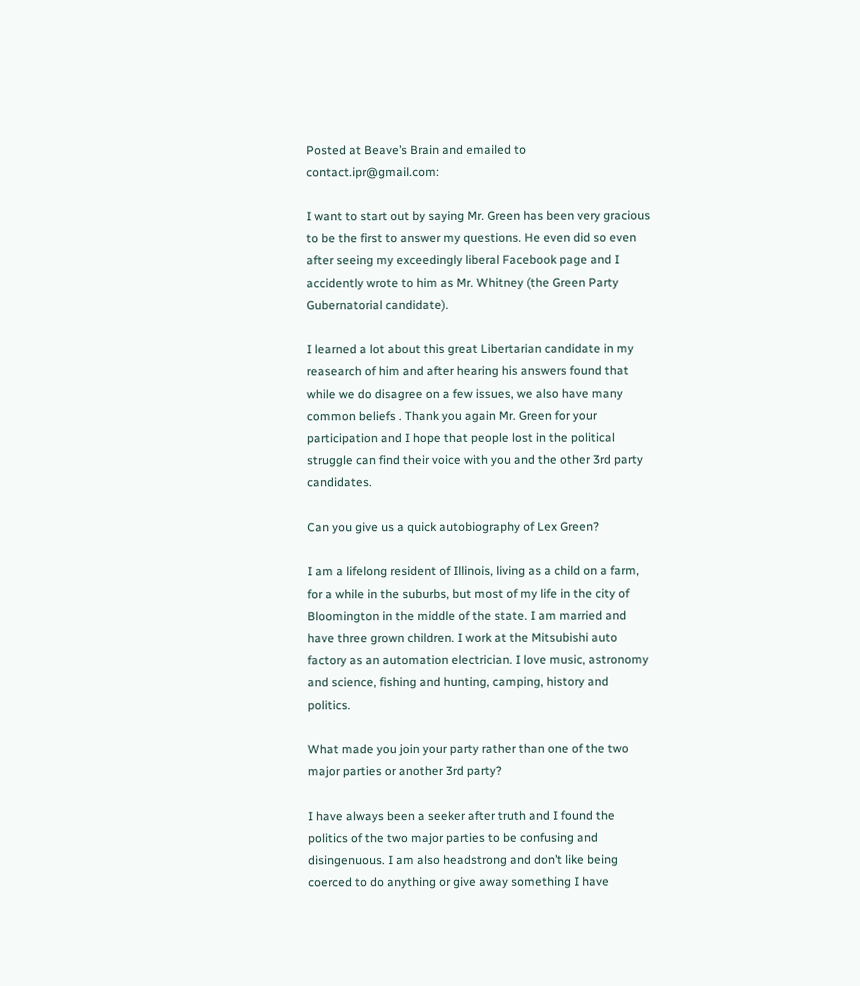Posted at Beave’s Brain and emailed to contact.ipr@gmail.com:

I want to start out by saying Mr. Green has been very gracious to be the first to answer my questions. He even did so even after seeing my exceedingly liberal Facebook page and I accidently wrote to him as Mr. Whitney (the Green Party Gubernatorial candidate).

I learned a lot about this great Libertarian candidate in my reasearch of him and after hearing his answers found that while we do disagree on a few issues, we also have many common beliefs . Thank you again Mr. Green for your participation and I hope that people lost in the political struggle can find their voice with you and the other 3rd party candidates.

Can you give us a quick autobiography of Lex Green?

I am a lifelong resident of Illinois, living as a child on a farm, for a while in the suburbs, but most of my life in the city of Bloomington in the middle of the state. I am married and have three grown children. I work at the Mitsubishi auto factory as an automation electrician. I love music, astronomy and science, fishing and hunting, camping, history and politics.

What made you join your party rather than one of the two major parties or another 3rd party?

I have always been a seeker after truth and I found the politics of the two major parties to be confusing and disingenuous. I am also headstrong and don’t like being coerced to do anything or give away something I have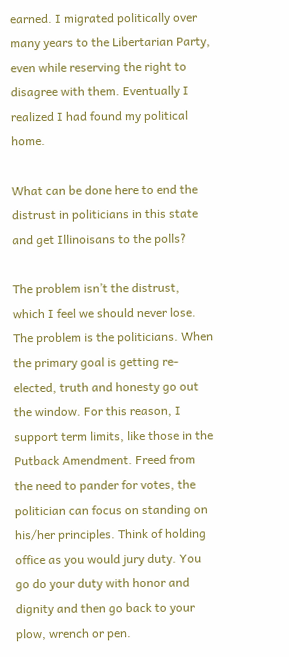earned. I migrated politically over many years to the Libertarian Party, even while reserving the right to disagree with them. Eventually I realized I had found my political home.

What can be done here to end the distrust in politicians in this state
and get Illinoisans to the polls?

The problem isn’t the distrust, which I feel we should never lose. The problem is the politicians. When the primary goal is getting re-elected, truth and honesty go out the window. For this reason, I support term limits, like those in the Putback Amendment. Freed from the need to pander for votes, the politician can focus on standing on his/her principles. Think of holding office as you would jury duty. You go do your duty with honor and dignity and then go back to your plow, wrench or pen.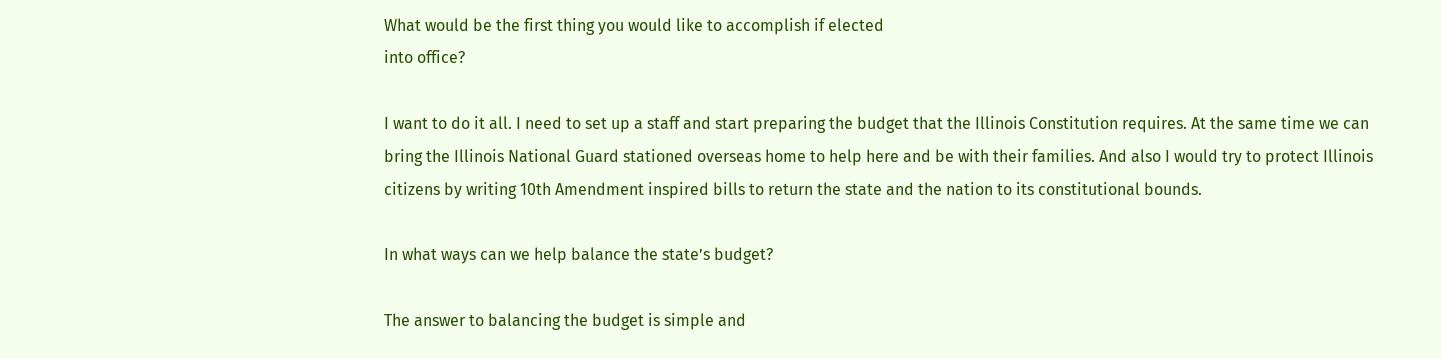What would be the first thing you would like to accomplish if elected
into office?

I want to do it all. I need to set up a staff and start preparing the budget that the Illinois Constitution requires. At the same time we can bring the Illinois National Guard stationed overseas home to help here and be with their families. And also I would try to protect Illinois citizens by writing 10th Amendment inspired bills to return the state and the nation to its constitutional bounds.

In what ways can we help balance the state’s budget?

The answer to balancing the budget is simple and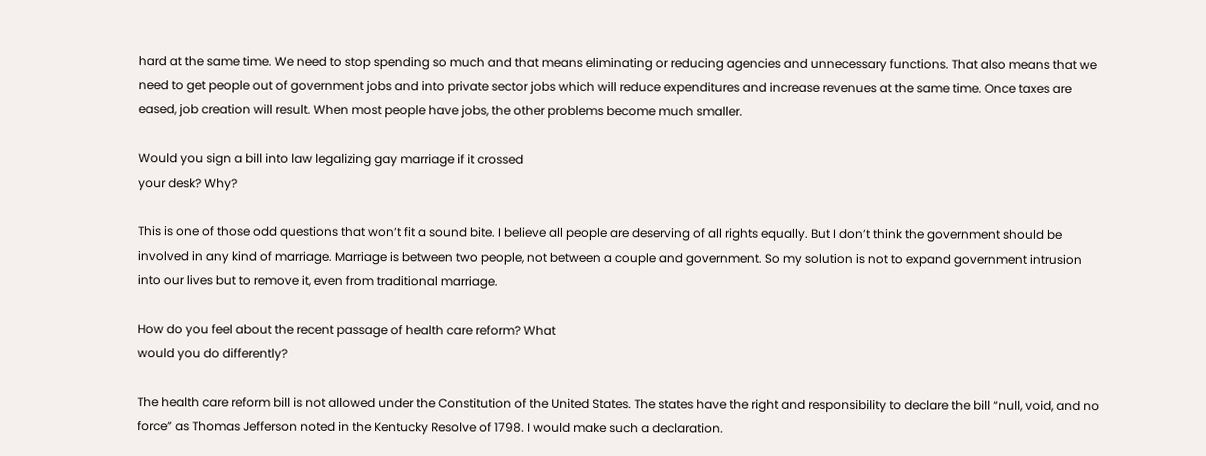hard at the same time. We need to stop spending so much and that means eliminating or reducing agencies and unnecessary functions. That also means that we need to get people out of government jobs and into private sector jobs which will reduce expenditures and increase revenues at the same time. Once taxes are eased, job creation will result. When most people have jobs, the other problems become much smaller.

Would you sign a bill into law legalizing gay marriage if it crossed
your desk? Why?

This is one of those odd questions that won’t fit a sound bite. I believe all people are deserving of all rights equally. But I don’t think the government should be involved in any kind of marriage. Marriage is between two people, not between a couple and government. So my solution is not to expand government intrusion into our lives but to remove it, even from traditional marriage.

How do you feel about the recent passage of health care reform? What
would you do differently?

The health care reform bill is not allowed under the Constitution of the United States. The states have the right and responsibility to declare the bill “null, void, and no force” as Thomas Jefferson noted in the Kentucky Resolve of 1798. I would make such a declaration.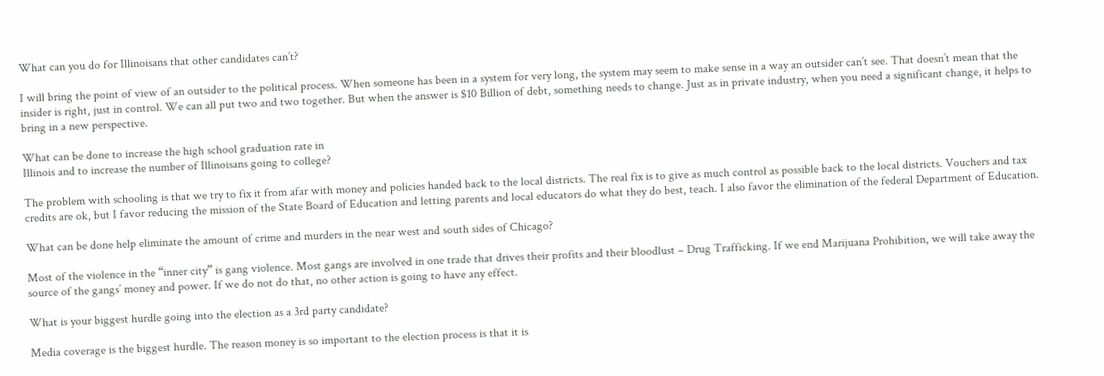What can you do for Illinoisans that other candidates can’t?

I will bring the point of view of an outsider to the political process. When someone has been in a system for very long, the system may seem to make sense in a way an outsider can’t see. That doesn’t mean that the insider is right, just in control. We can all put two and two together. But when the answer is $10 Billion of debt, something needs to change. Just as in private industry, when you need a significant change, it helps to bring in a new perspective.

What can be done to increase the high school graduation rate in
Illinois and to increase the number of Illinoisans going to college?

The problem with schooling is that we try to fix it from afar with money and policies handed back to the local districts. The real fix is to give as much control as possible back to the local districts. Vouchers and tax credits are ok, but I favor reducing the mission of the State Board of Education and letting parents and local educators do what they do best, teach. I also favor the elimination of the federal Department of Education.

What can be done help eliminate the amount of crime and murders in the near west and south sides of Chicago?

Most of the violence in the “inner city” is gang violence. Most gangs are involved in one trade that drives their profits and their bloodlust – Drug Trafficking. If we end Marijuana Prohibition, we will take away the source of the gangs’ money and power. If we do not do that, no other action is going to have any effect.

What is your biggest hurdle going into the election as a 3rd party candidate?

Media coverage is the biggest hurdle. The reason money is so important to the election process is that it is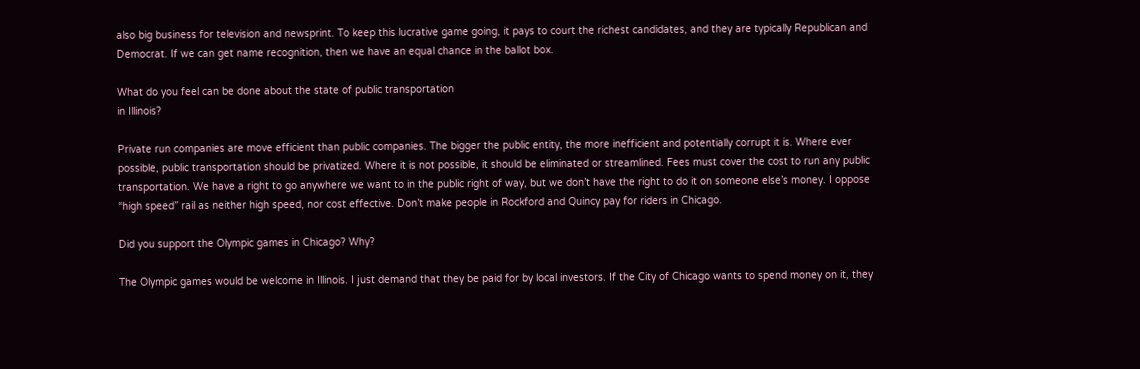also big business for television and newsprint. To keep this lucrative game going, it pays to court the richest candidates, and they are typically Republican and Democrat. If we can get name recognition, then we have an equal chance in the ballot box.

What do you feel can be done about the state of public transportation
in Illinois?

Private run companies are move efficient than public companies. The bigger the public entity, the more inefficient and potentially corrupt it is. Where ever possible, public transportation should be privatized. Where it is not possible, it should be eliminated or streamlined. Fees must cover the cost to run any public transportation. We have a right to go anywhere we want to in the public right of way, but we don’t have the right to do it on someone else’s money. I oppose “high speed” rail as neither high speed, nor cost effective. Don’t make people in Rockford and Quincy pay for riders in Chicago.

Did you support the Olympic games in Chicago? Why?

The Olympic games would be welcome in Illinois. I just demand that they be paid for by local investors. If the City of Chicago wants to spend money on it, they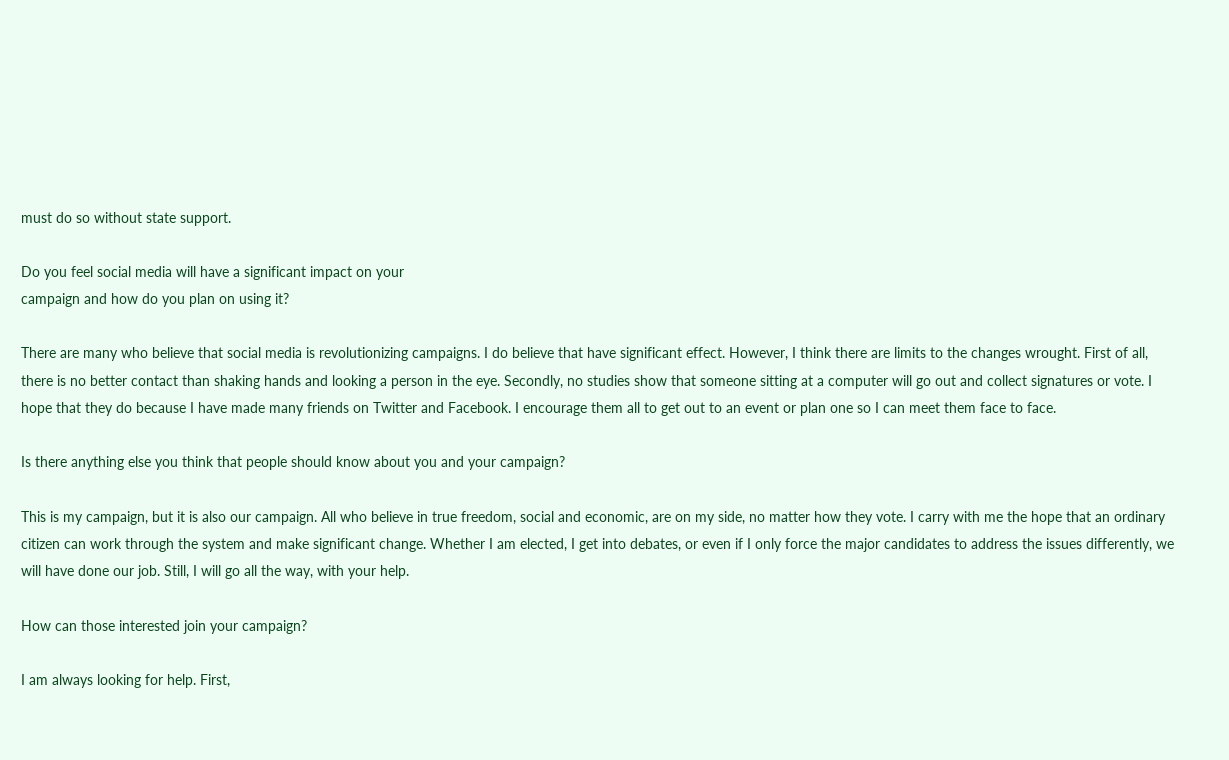must do so without state support.

Do you feel social media will have a significant impact on your
campaign and how do you plan on using it?

There are many who believe that social media is revolutionizing campaigns. I do believe that have significant effect. However, I think there are limits to the changes wrought. First of all, there is no better contact than shaking hands and looking a person in the eye. Secondly, no studies show that someone sitting at a computer will go out and collect signatures or vote. I hope that they do because I have made many friends on Twitter and Facebook. I encourage them all to get out to an event or plan one so I can meet them face to face.

Is there anything else you think that people should know about you and your campaign?

This is my campaign, but it is also our campaign. All who believe in true freedom, social and economic, are on my side, no matter how they vote. I carry with me the hope that an ordinary citizen can work through the system and make significant change. Whether I am elected, I get into debates, or even if I only force the major candidates to address the issues differently, we will have done our job. Still, I will go all the way, with your help.

How can those interested join your campaign?

I am always looking for help. First,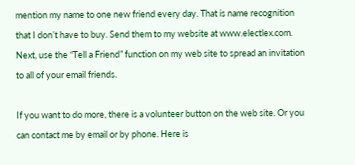mention my name to one new friend every day. That is name recognition that I don’t have to buy. Send them to my website at www.electlex.com. Next, use the “Tell a Friend” function on my web site to spread an invitation to all of your email friends.

If you want to do more, there is a volunteer button on the web site. Or you can contact me by email or by phone. Here is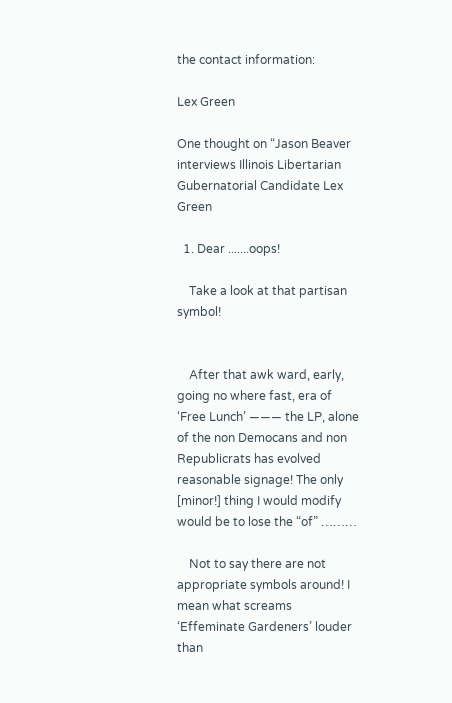the contact information:

Lex Green

One thought on “Jason Beaver interviews Illinois Libertarian Gubernatorial Candidate Lex Green

  1. Dear .......oops!

    Take a look at that partisan symbol!


    After that awk ward, early, going no where fast, era of ‘Free Lunch’ ——— the LP, alone of the non Democans and non Republicrats has evolved reasonable signage! The only [minor!] thing I would modify would be to lose the “of” ………

    Not to say there are not appropriate symbols around! I mean what screams ‘Effeminate Gardeners’ louder than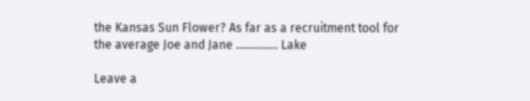the Kansas Sun Flower? As far as a recruitment tool for the average Joe and Jane ………….. Lake

Leave a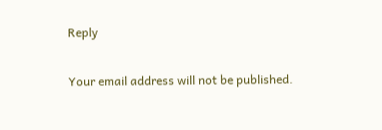Reply

Your email address will not be published.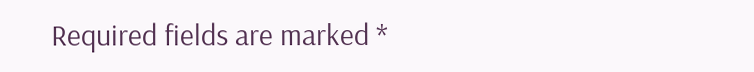Required fields are marked *